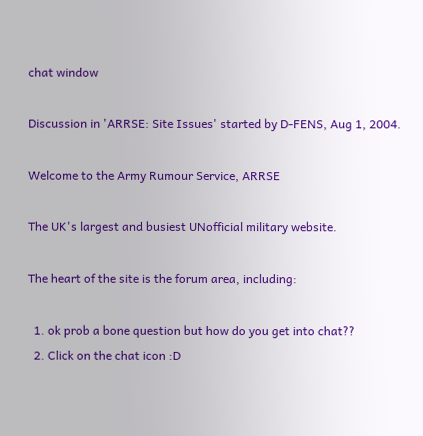chat window

Discussion in 'ARRSE: Site Issues' started by D-FENS, Aug 1, 2004.

Welcome to the Army Rumour Service, ARRSE

The UK's largest and busiest UNofficial military website.

The heart of the site is the forum area, including:

  1. ok prob a bone question but how do you get into chat??
  2. Click on the chat icon :D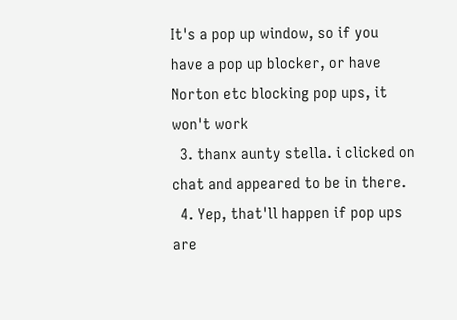It's a pop up window, so if you have a pop up blocker, or have Norton etc blocking pop ups, it won't work
  3. thanx aunty stella. i clicked on chat and appeared to be in there.
  4. Yep, that'll happen if pop ups are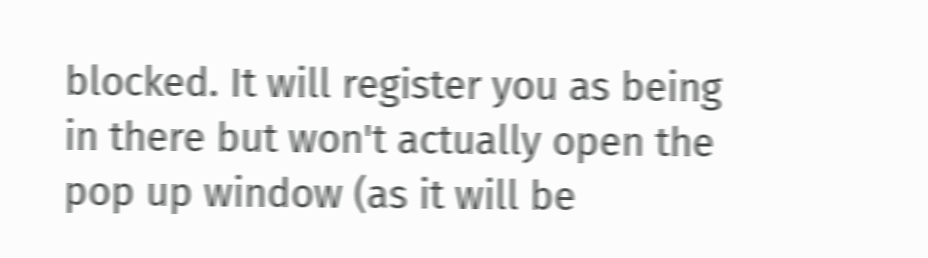blocked. It will register you as being in there but won't actually open the pop up window (as it will be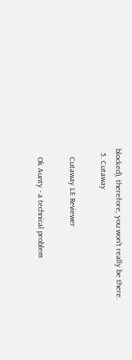blocked), therefore, you won't really be there.
  5. Cutaway

    Cutaway LE Reviewer

    Ok Aunty - a technical problem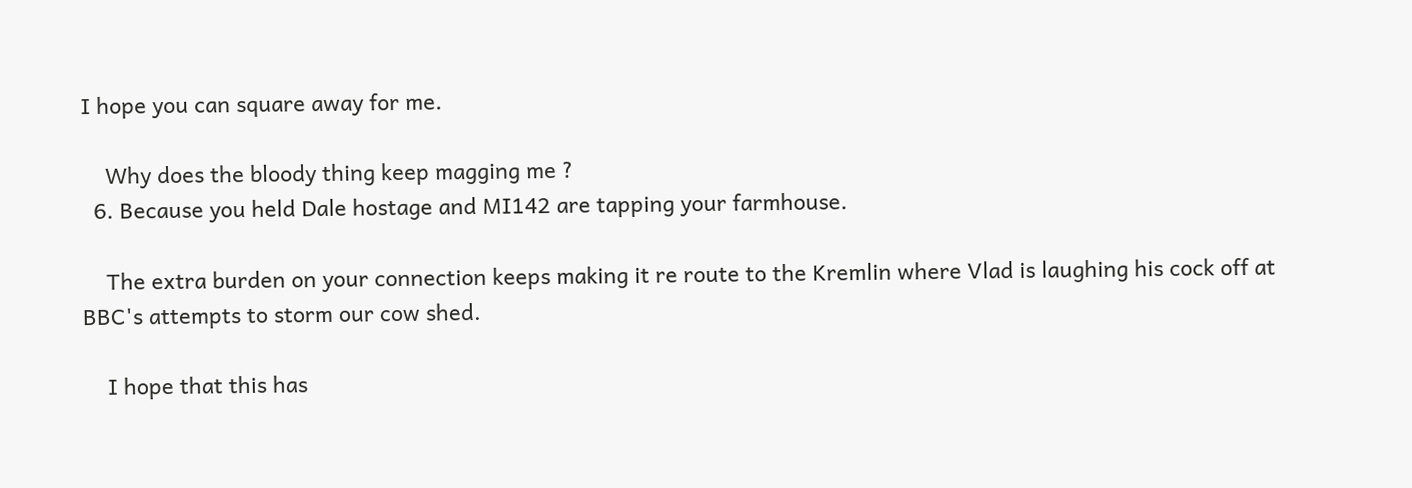I hope you can square away for me.

    Why does the bloody thing keep magging me ?
  6. Because you held Dale hostage and MI142 are tapping your farmhouse.

    The extra burden on your connection keeps making it re route to the Kremlin where Vlad is laughing his cock off at BBC's attempts to storm our cow shed.

    I hope that this has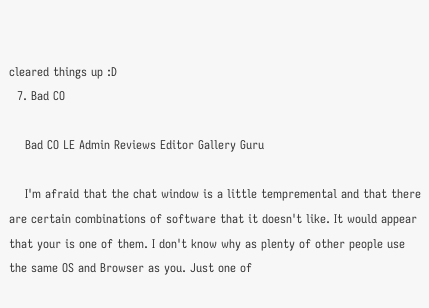cleared things up :D
  7. Bad CO

    Bad CO LE Admin Reviews Editor Gallery Guru

    I'm afraid that the chat window is a little tempremental and that there are certain combinations of software that it doesn't like. It would appear that your is one of them. I don't know why as plenty of other people use the same OS and Browser as you. Just one of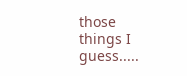those things I guess.....